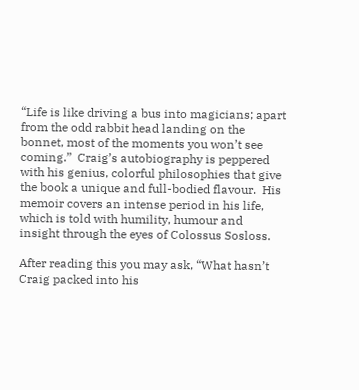“Life is like driving a bus into magicians; apart from the odd rabbit head landing on the bonnet, most of the moments you won’t see coming.”  Craig’s autobiography is peppered with his genius, colorful philosophies that give the book a unique and full-bodied flavour.  His memoir covers an intense period in his life, which is told with humility, humour and insight through the eyes of Colossus Sosloss.

After reading this you may ask, “What hasn’t Craig packed into his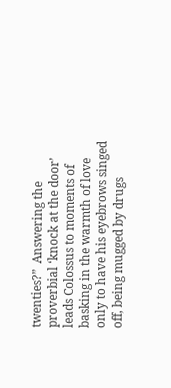twenties?”  Answering the proverbial ‘knock at the door’ leads Colossus to moments of basking in the warmth of love only to have his eyebrows singed off, being mugged by drugs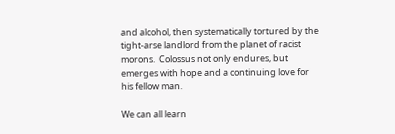and alcohol, then systematically tortured by the tight-arse landlord from the planet of racist morons.  Colossus not only endures, but emerges with hope and a continuing love for his fellow man.

We can all learn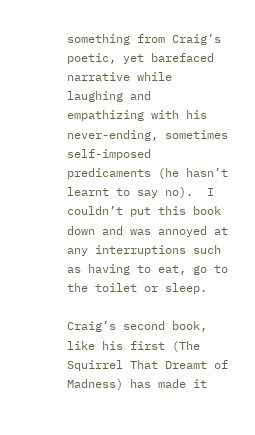something from Craig’s poetic, yet barefaced narrative while laughing and empathizing with his never-ending, sometimes self-imposed predicaments (he hasn’t learnt to say no).  I couldn’t put this book down and was annoyed at any interruptions such as having to eat, go to the toilet or sleep.

Craig’s second book, like his first (The Squirrel That Dreamt of Madness) has made it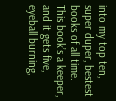into my top ten, super duper, bestest books of all time.  This book’s a keeper, and it gets five, eyeball burning,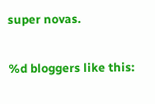super novas.

%d bloggers like this: